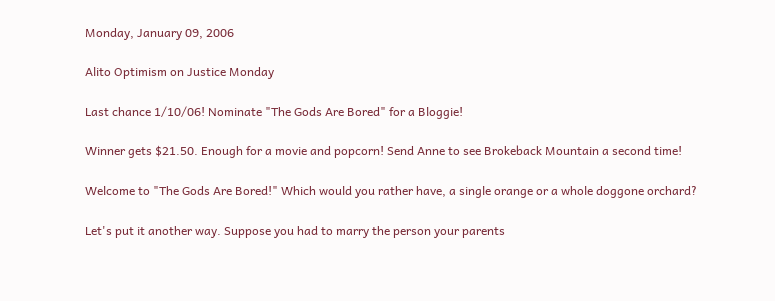Monday, January 09, 2006

Alito Optimism on Justice Monday

Last chance 1/10/06! Nominate "The Gods Are Bored" for a Bloggie!

Winner gets $21.50. Enough for a movie and popcorn! Send Anne to see Brokeback Mountain a second time!

Welcome to "The Gods Are Bored!" Which would you rather have, a single orange or a whole doggone orchard?

Let's put it another way. Suppose you had to marry the person your parents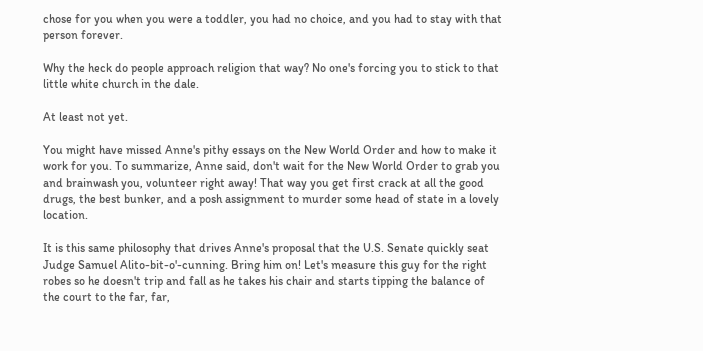chose for you when you were a toddler, you had no choice, and you had to stay with that person forever.

Why the heck do people approach religion that way? No one's forcing you to stick to that little white church in the dale.

At least not yet.

You might have missed Anne's pithy essays on the New World Order and how to make it work for you. To summarize, Anne said, don't wait for the New World Order to grab you and brainwash you, volunteer right away! That way you get first crack at all the good drugs, the best bunker, and a posh assignment to murder some head of state in a lovely location.

It is this same philosophy that drives Anne's proposal that the U.S. Senate quickly seat Judge Samuel Alito-bit-o'-cunning. Bring him on! Let's measure this guy for the right robes so he doesn't trip and fall as he takes his chair and starts tipping the balance of the court to the far, far,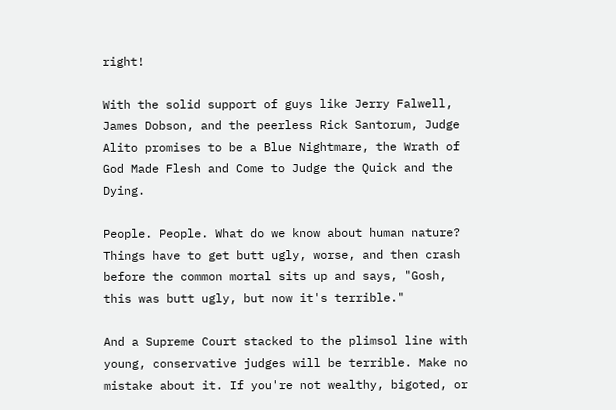right!

With the solid support of guys like Jerry Falwell, James Dobson, and the peerless Rick Santorum, Judge Alito promises to be a Blue Nightmare, the Wrath of God Made Flesh and Come to Judge the Quick and the Dying.

People. People. What do we know about human nature? Things have to get butt ugly, worse, and then crash before the common mortal sits up and says, "Gosh, this was butt ugly, but now it's terrible."

And a Supreme Court stacked to the plimsol line with young, conservative judges will be terrible. Make no mistake about it. If you're not wealthy, bigoted, or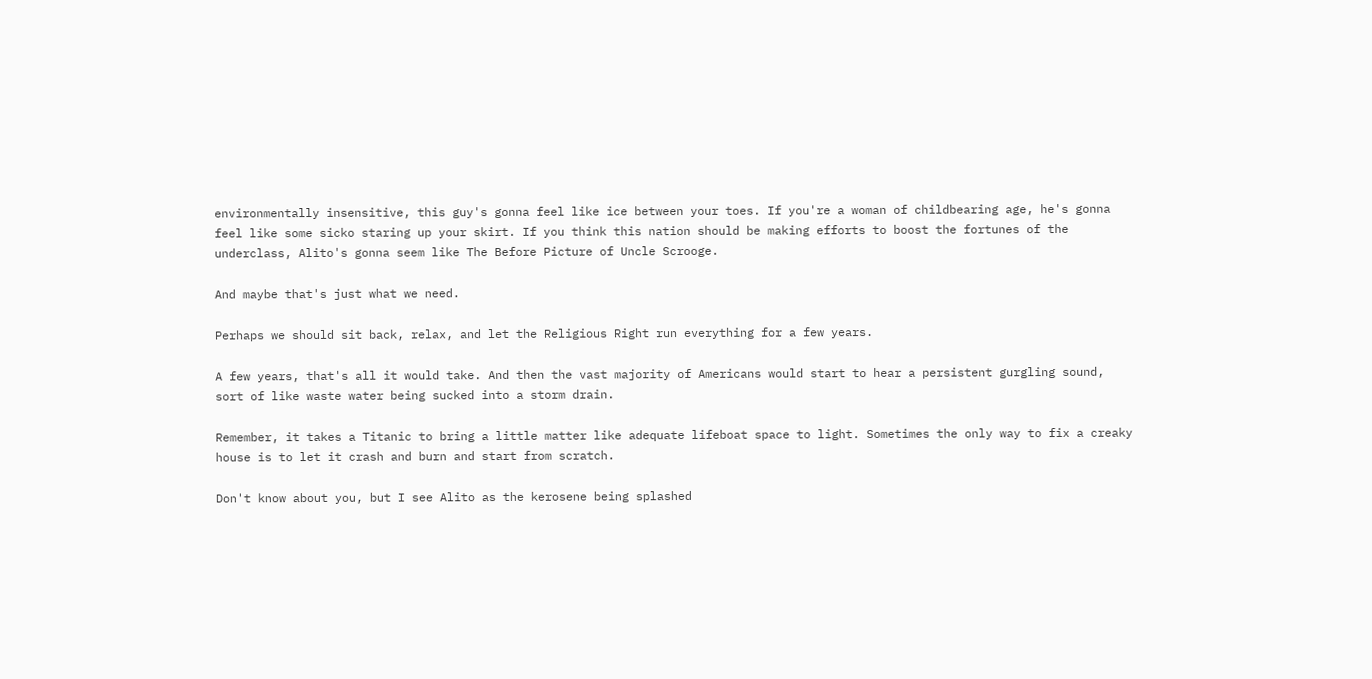environmentally insensitive, this guy's gonna feel like ice between your toes. If you're a woman of childbearing age, he's gonna feel like some sicko staring up your skirt. If you think this nation should be making efforts to boost the fortunes of the underclass, Alito's gonna seem like The Before Picture of Uncle Scrooge.

And maybe that's just what we need.

Perhaps we should sit back, relax, and let the Religious Right run everything for a few years.

A few years, that's all it would take. And then the vast majority of Americans would start to hear a persistent gurgling sound, sort of like waste water being sucked into a storm drain.

Remember, it takes a Titanic to bring a little matter like adequate lifeboat space to light. Sometimes the only way to fix a creaky house is to let it crash and burn and start from scratch.

Don't know about you, but I see Alito as the kerosene being splashed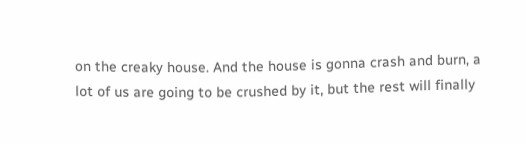on the creaky house. And the house is gonna crash and burn, a lot of us are going to be crushed by it, but the rest will finally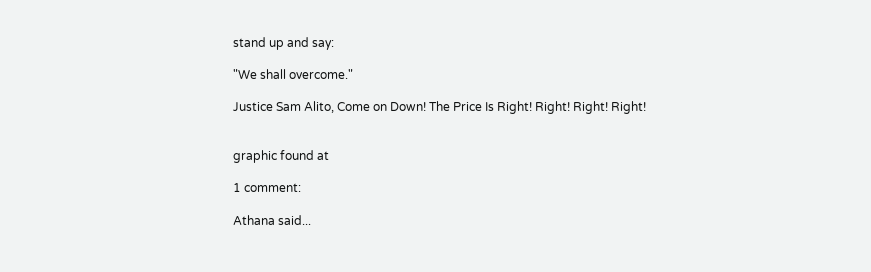stand up and say:

"We shall overcome."

Justice Sam Alito, Come on Down! The Price Is Right! Right! Right! Right!


graphic found at

1 comment:

Athana said...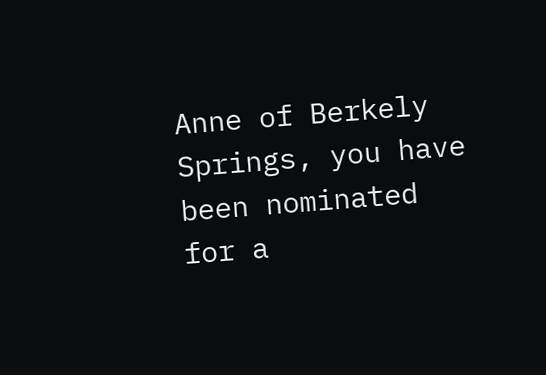Anne of Berkely Springs, you have been nominated for a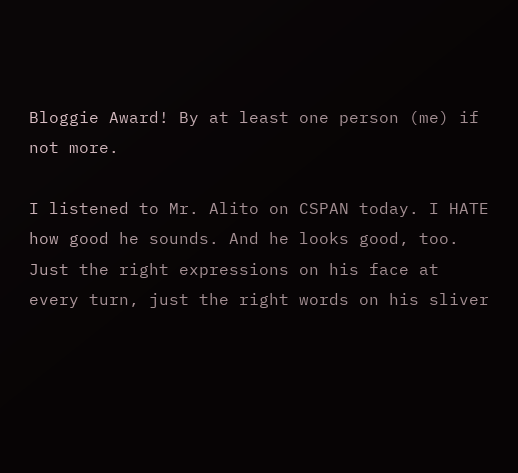Bloggie Award! By at least one person (me) if not more.

I listened to Mr. Alito on CSPAN today. I HATE how good he sounds. And he looks good, too. Just the right expressions on his face at every turn, just the right words on his sliver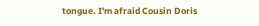tongue. I'm afraid Cousin Doris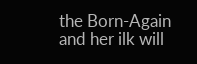the Born-Again and her ilk will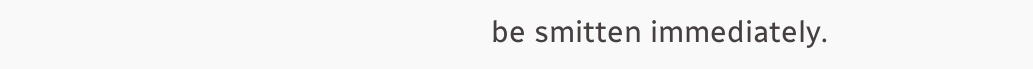be smitten immediately.